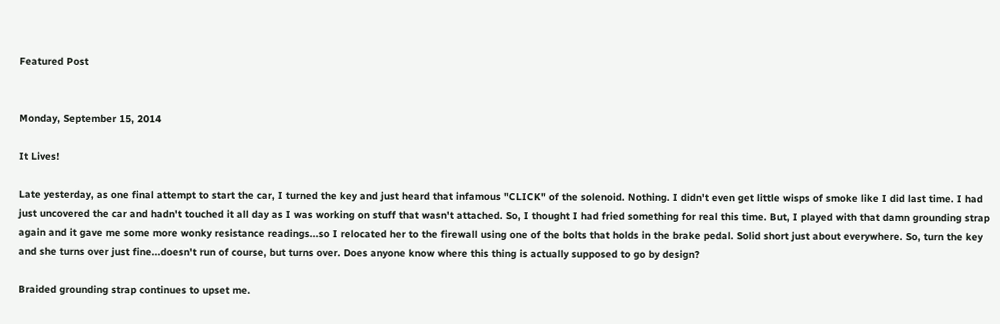Featured Post


Monday, September 15, 2014

It Lives!

Late yesterday, as one final attempt to start the car, I turned the key and just heard that infamous "CLICK" of the solenoid. Nothing. I didn't even get little wisps of smoke like I did last time. I had just uncovered the car and hadn't touched it all day as I was working on stuff that wasn't attached. So, I thought I had fried something for real this time. But, I played with that damn grounding strap again and it gave me some more wonky resistance readings...so I relocated her to the firewall using one of the bolts that holds in the brake pedal. Solid short just about everywhere. So, turn the key and she turns over just fine...doesn't run of course, but turns over. Does anyone know where this thing is actually supposed to go by design?

Braided grounding strap continues to upset me.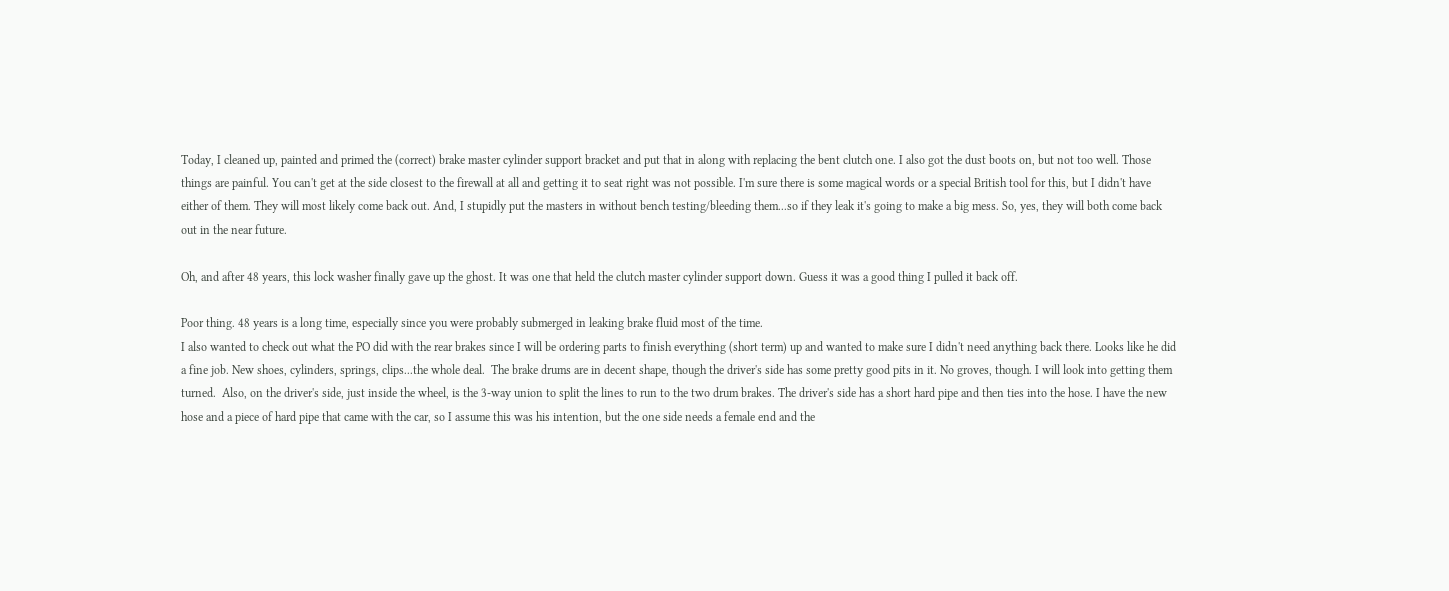Today, I cleaned up, painted and primed the (correct) brake master cylinder support bracket and put that in along with replacing the bent clutch one. I also got the dust boots on, but not too well. Those things are painful. You can't get at the side closest to the firewall at all and getting it to seat right was not possible. I'm sure there is some magical words or a special British tool for this, but I didn't have either of them. They will most likely come back out. And, I stupidly put the masters in without bench testing/bleeding them...so if they leak it's going to make a big mess. So, yes, they will both come back out in the near future.

Oh, and after 48 years, this lock washer finally gave up the ghost. It was one that held the clutch master cylinder support down. Guess it was a good thing I pulled it back off.

Poor thing. 48 years is a long time, especially since you were probably submerged in leaking brake fluid most of the time.
I also wanted to check out what the PO did with the rear brakes since I will be ordering parts to finish everything (short term) up and wanted to make sure I didn't need anything back there. Looks like he did a fine job. New shoes, cylinders, springs, clips...the whole deal.  The brake drums are in decent shape, though the driver's side has some pretty good pits in it. No groves, though. I will look into getting them turned.  Also, on the driver's side, just inside the wheel, is the 3-way union to split the lines to run to the two drum brakes. The driver's side has a short hard pipe and then ties into the hose. I have the new hose and a piece of hard pipe that came with the car, so I assume this was his intention, but the one side needs a female end and the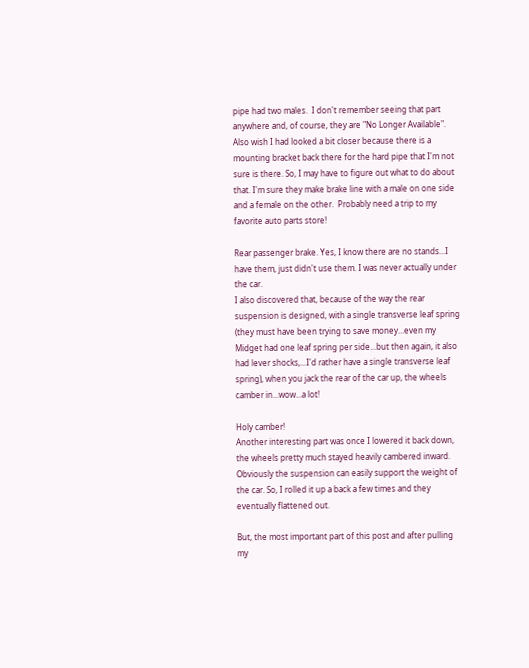pipe had two males.  I don't remember seeing that part anywhere and, of course, they are "No Longer Available".  Also wish I had looked a bit closer because there is a mounting bracket back there for the hard pipe that I'm not sure is there. So, I may have to figure out what to do about that. I'm sure they make brake line with a male on one side and a female on the other.  Probably need a trip to my favorite auto parts store!

Rear passenger brake. Yes, I know there are no stands...I have them, just didn't use them. I was never actually under the car.
I also discovered that, because of the way the rear suspension is designed, with a single transverse leaf spring (they must have been trying to save money...even my Midget had one leaf spring per side...but then again, it also had lever shocks,...I'd rather have a single transverse leaf spring), when you jack the rear of the car up, the wheels camber in...wow...a lot!

Holy camber!
Another interesting part was once I lowered it back down, the wheels pretty much stayed heavily cambered inward. Obviously the suspension can easily support the weight of the car. So, I rolled it up a back a few times and they eventually flattened out.

But, the most important part of this post and after pulling my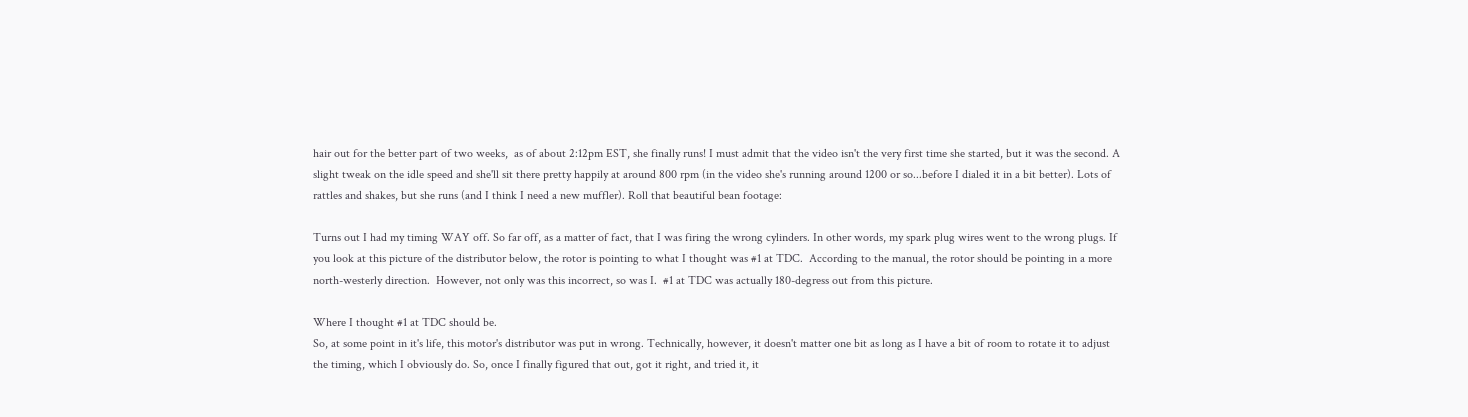hair out for the better part of two weeks,  as of about 2:12pm EST, she finally runs! I must admit that the video isn't the very first time she started, but it was the second. A slight tweak on the idle speed and she'll sit there pretty happily at around 800 rpm (in the video she's running around 1200 or so...before I dialed it in a bit better). Lots of rattles and shakes, but she runs (and I think I need a new muffler). Roll that beautiful bean footage:

Turns out I had my timing WAY off. So far off, as a matter of fact, that I was firing the wrong cylinders. In other words, my spark plug wires went to the wrong plugs. If you look at this picture of the distributor below, the rotor is pointing to what I thought was #1 at TDC.  According to the manual, the rotor should be pointing in a more north-westerly direction.  However, not only was this incorrect, so was I.  #1 at TDC was actually 180-degress out from this picture.

Where I thought #1 at TDC should be.
So, at some point in it's life, this motor's distributor was put in wrong. Technically, however, it doesn't matter one bit as long as I have a bit of room to rotate it to adjust the timing, which I obviously do. So, once I finally figured that out, got it right, and tried it, it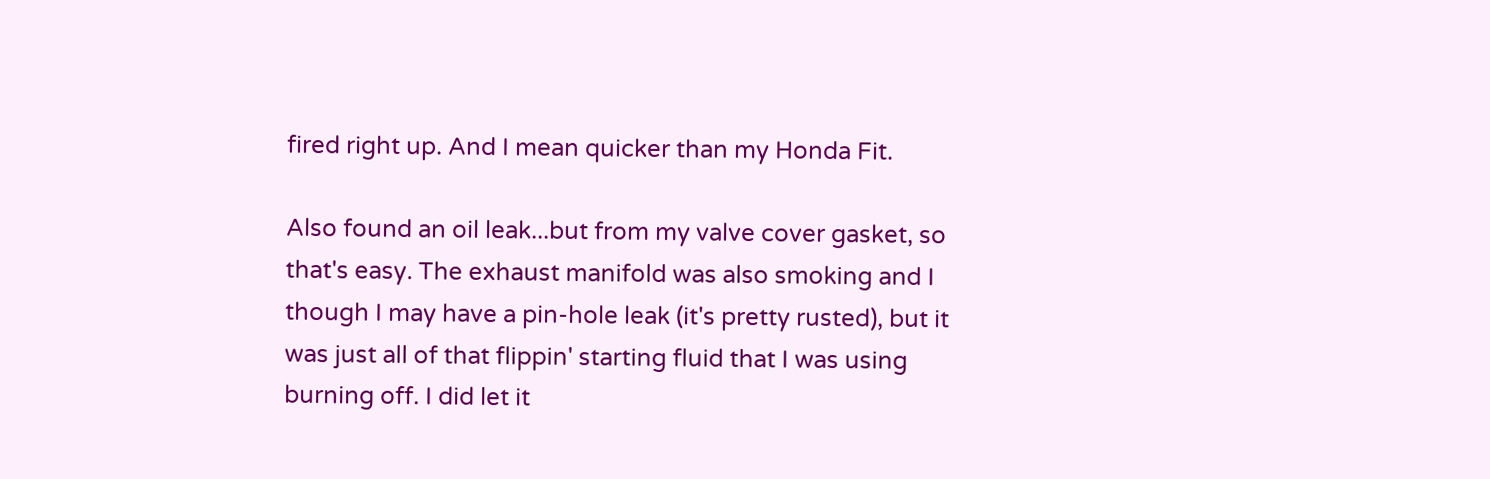fired right up. And I mean quicker than my Honda Fit.

Also found an oil leak...but from my valve cover gasket, so that's easy. The exhaust manifold was also smoking and I though I may have a pin-hole leak (it's pretty rusted), but it was just all of that flippin' starting fluid that I was using burning off. I did let it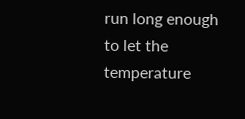run long enough to let the temperature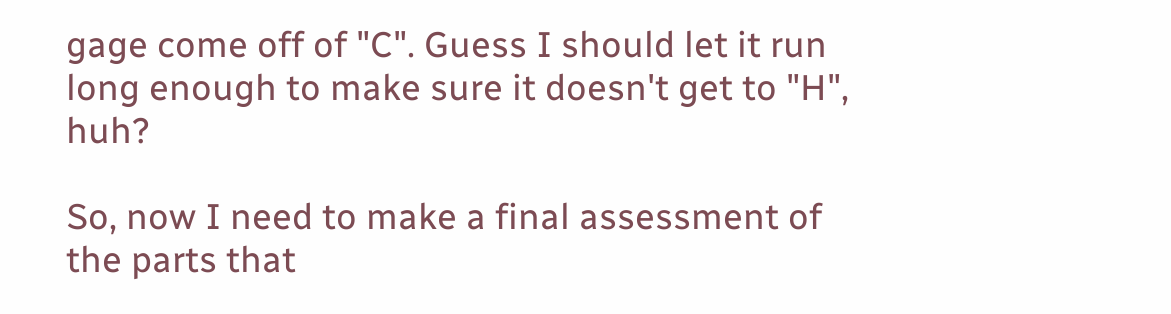gage come off of "C". Guess I should let it run long enough to make sure it doesn't get to "H", huh?

So, now I need to make a final assessment of the parts that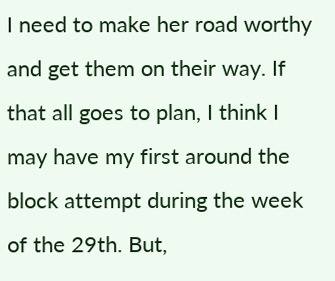I need to make her road worthy and get them on their way. If that all goes to plan, I think I may have my first around the block attempt during the week of the 29th. But,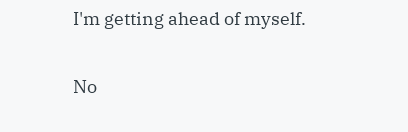I'm getting ahead of myself.

No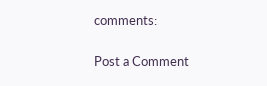comments:

Post a Comment